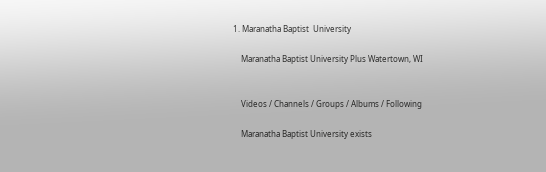1. Maranatha Baptist  University

    Maranatha Baptist University Plus Watertown, WI


    Videos / Channels / Groups / Albums / Following

    Maranatha Baptist University exists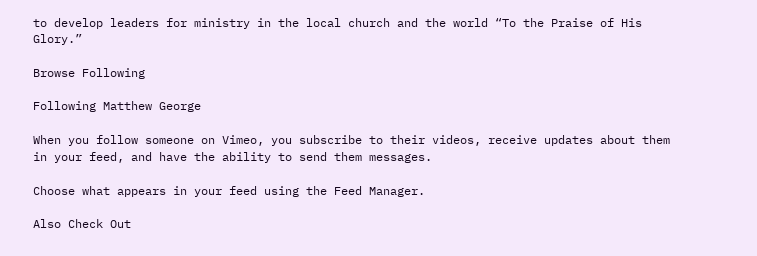to develop leaders for ministry in the local church and the world “To the Praise of His Glory.”

Browse Following

Following Matthew George

When you follow someone on Vimeo, you subscribe to their videos, receive updates about them in your feed, and have the ability to send them messages.

Choose what appears in your feed using the Feed Manager.

Also Check Out